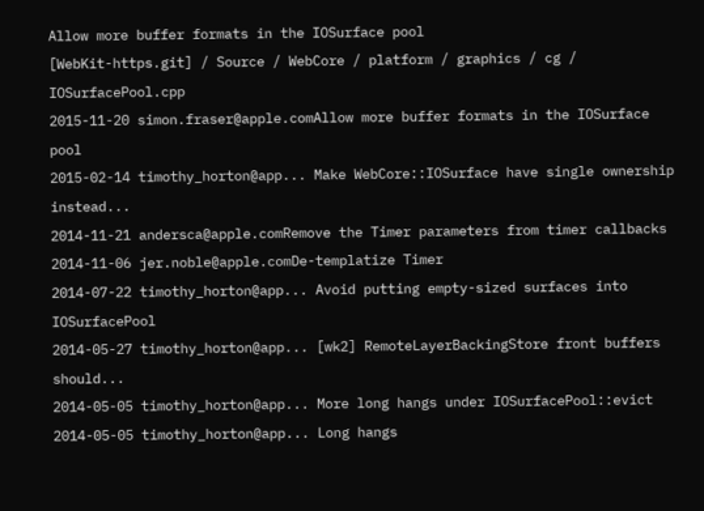Allow more buffer formats in the IOSurface pool
[WebKit-https.git] / Source / WebCore / platform / graphics / cg / IOSurfacePool.cpp
2015-11-20 simon.fraser@apple.comAllow more buffer formats in the IOSurface pool
2015-02-14 timothy_horton@app... Make WebCore::IOSurface have single ownership instead...
2014-11-21 andersca@apple.comRemove the Timer parameters from timer callbacks
2014-11-06 jer.noble@apple.comDe-templatize Timer
2014-07-22 timothy_horton@app... Avoid putting empty-sized surfaces into IOSurfacePool
2014-05-27 timothy_horton@app... [wk2] RemoteLayerBackingStore front buffers should...
2014-05-05 timothy_horton@app... More long hangs under IOSurfacePool::evict
2014-05-05 timothy_horton@app... Long hangs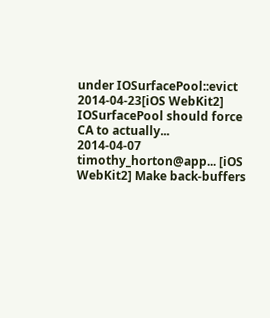under IOSurfacePool::evict
2014-04-23[iOS WebKit2] IOSurfacePool should force CA to actually...
2014-04-07 timothy_horton@app... [iOS WebKit2] Make back-buffers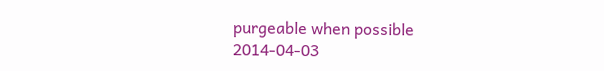purgeable when possible
2014-04-03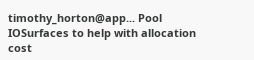timothy_horton@app... Pool IOSurfaces to help with allocation cost